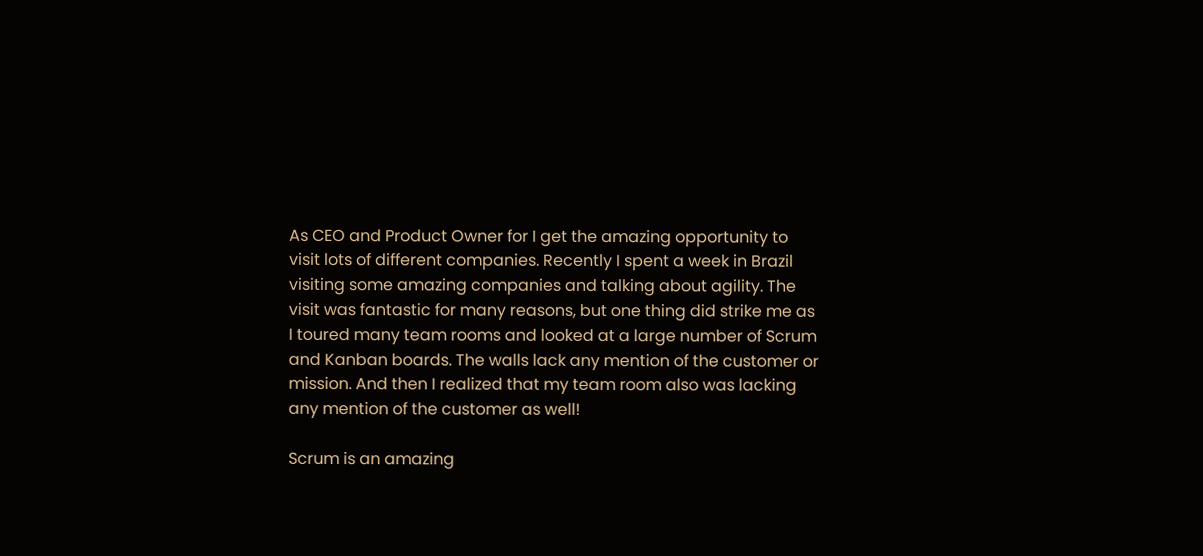As CEO and Product Owner for I get the amazing opportunity to visit lots of different companies. Recently I spent a week in Brazil visiting some amazing companies and talking about agility. The visit was fantastic for many reasons, but one thing did strike me as I toured many team rooms and looked at a large number of Scrum and Kanban boards. The walls lack any mention of the customer or mission. And then I realized that my team room also was lacking any mention of the customer as well!

Scrum is an amazing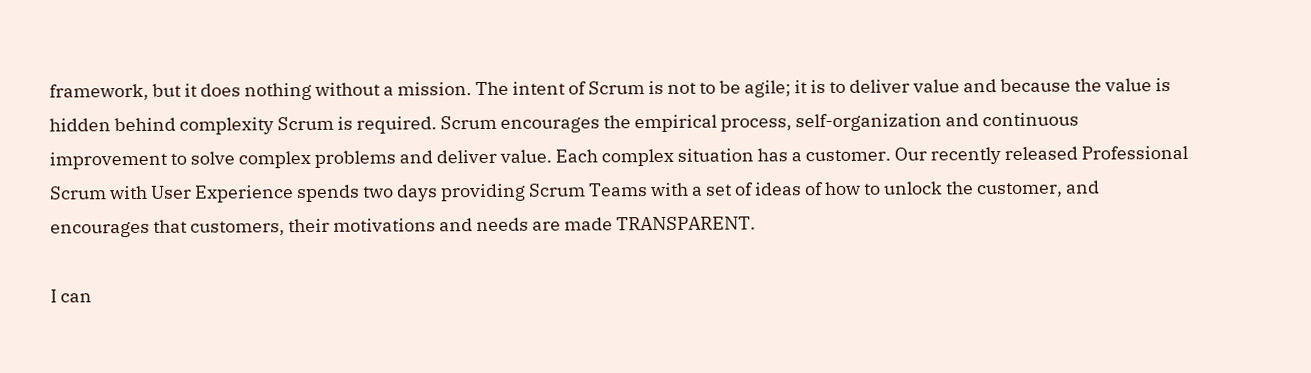framework, but it does nothing without a mission. The intent of Scrum is not to be agile; it is to deliver value and because the value is hidden behind complexity Scrum is required. Scrum encourages the empirical process, self-organization and continuous improvement to solve complex problems and deliver value. Each complex situation has a customer. Our recently released Professional Scrum with User Experience spends two days providing Scrum Teams with a set of ideas of how to unlock the customer, and encourages that customers, their motivations and needs are made TRANSPARENT.

I can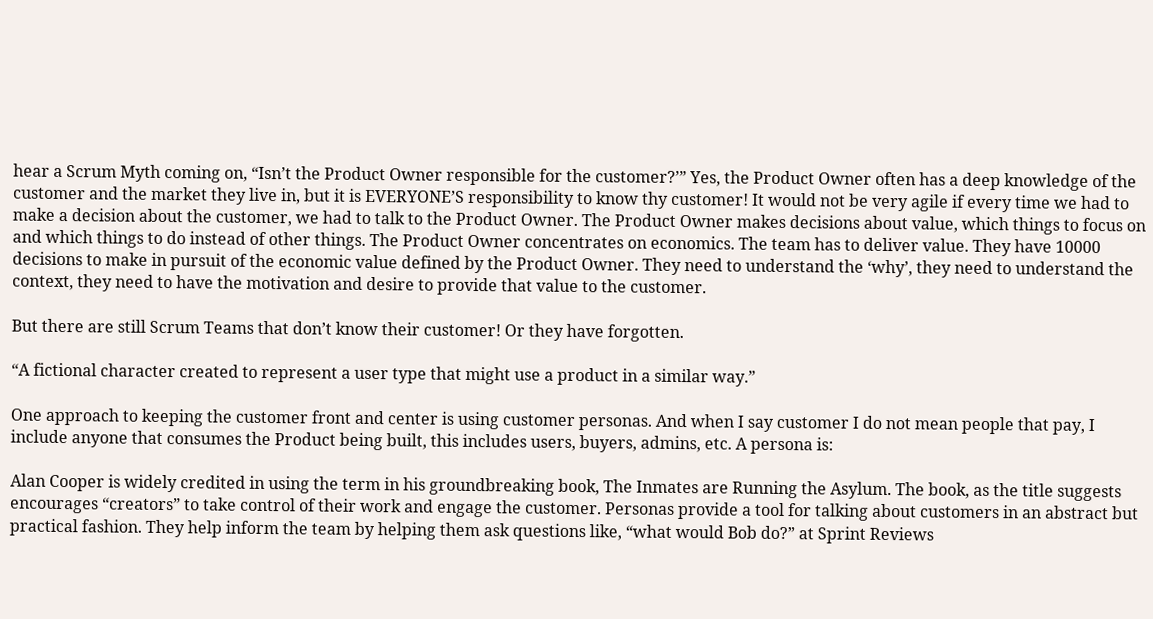hear a Scrum Myth coming on, “Isn’t the Product Owner responsible for the customer?’” Yes, the Product Owner often has a deep knowledge of the customer and the market they live in, but it is EVERYONE’S responsibility to know thy customer! It would not be very agile if every time we had to make a decision about the customer, we had to talk to the Product Owner. The Product Owner makes decisions about value, which things to focus on and which things to do instead of other things. The Product Owner concentrates on economics. The team has to deliver value. They have 10000 decisions to make in pursuit of the economic value defined by the Product Owner. They need to understand the ‘why’, they need to understand the context, they need to have the motivation and desire to provide that value to the customer.

But there are still Scrum Teams that don’t know their customer! Or they have forgotten.

“A fictional character created to represent a user type that might use a product in a similar way.”

One approach to keeping the customer front and center is using customer personas. And when I say customer I do not mean people that pay, I include anyone that consumes the Product being built, this includes users, buyers, admins, etc. A persona is:

Alan Cooper is widely credited in using the term in his groundbreaking book, The Inmates are Running the Asylum. The book, as the title suggests encourages “creators” to take control of their work and engage the customer. Personas provide a tool for talking about customers in an abstract but practical fashion. They help inform the team by helping them ask questions like, “what would Bob do?” at Sprint Reviews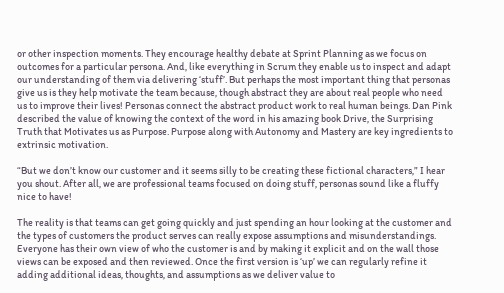or other inspection moments. They encourage healthy debate at Sprint Planning as we focus on outcomes for a particular persona. And, like everything in Scrum they enable us to inspect and adapt our understanding of them via delivering ‘stuff’. But perhaps the most important thing that personas give us is they help motivate the team because, though abstract they are about real people who need us to improve their lives! Personas connect the abstract product work to real human beings. Dan Pink described the value of knowing the context of the word in his amazing book Drive, the Surprising Truth that Motivates us as Purpose. Purpose along with Autonomy and Mastery are key ingredients to extrinsic motivation.

“But we don’t know our customer and it seems silly to be creating these fictional characters,” I hear you shout. After all, we are professional teams focused on doing stuff, personas sound like a fluffy nice to have!

The reality is that teams can get going quickly and just spending an hour looking at the customer and the types of customers the product serves can really expose assumptions and misunderstandings. Everyone has their own view of who the customer is and by making it explicit and on the wall those views can be exposed and then reviewed. Once the first version is ‘up’ we can regularly refine it adding additional ideas, thoughts, and assumptions as we deliver value to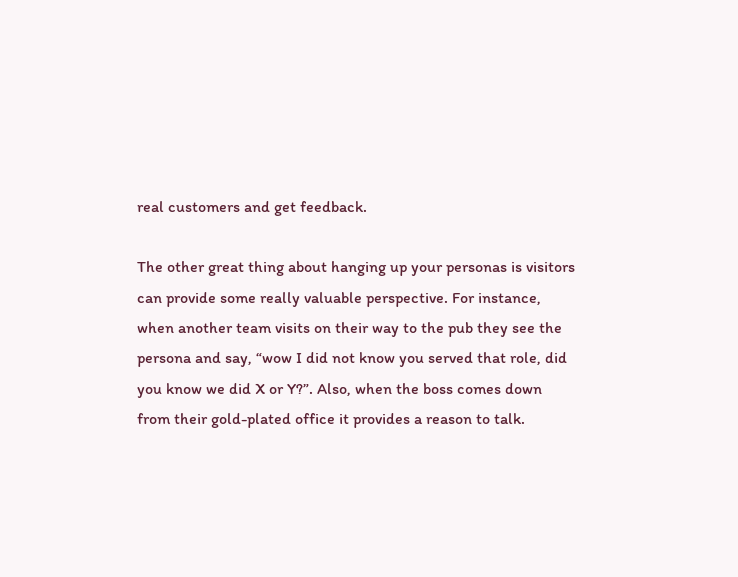real customers and get feedback.

The other great thing about hanging up your personas is visitors can provide some really valuable perspective. For instance, when another team visits on their way to the pub they see the persona and say, “wow I did not know you served that role, did you know we did X or Y?”. Also, when the boss comes down from their gold-plated office it provides a reason to talk.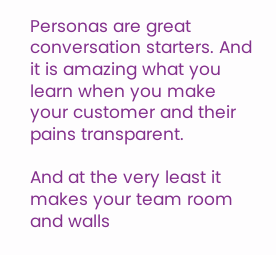Personas are great conversation starters. And it is amazing what you learn when you make your customer and their pains transparent.

And at the very least it makes your team room and walls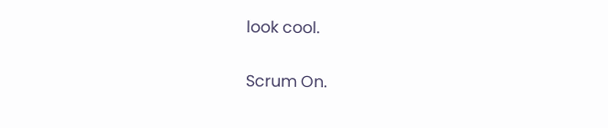look cool.

Scrum On.